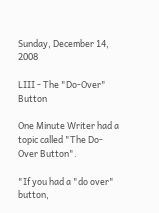Sunday, December 14, 2008

LIII - The "Do-Over" Button

One Minute Writer had a topic called "The Do-Over Button".

"If you had a "do over" button,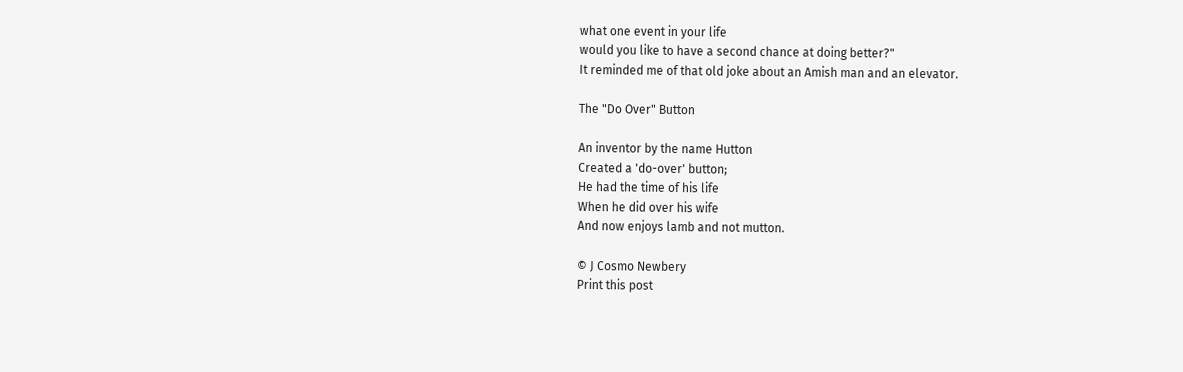what one event in your life
would you like to have a second chance at doing better?"
It reminded me of that old joke about an Amish man and an elevator.

The "Do Over" Button

An inventor by the name Hutton
Created a 'do-over' button;
He had the time of his life
When he did over his wife
And now enjoys lamb and not mutton.

© J Cosmo Newbery
Print this post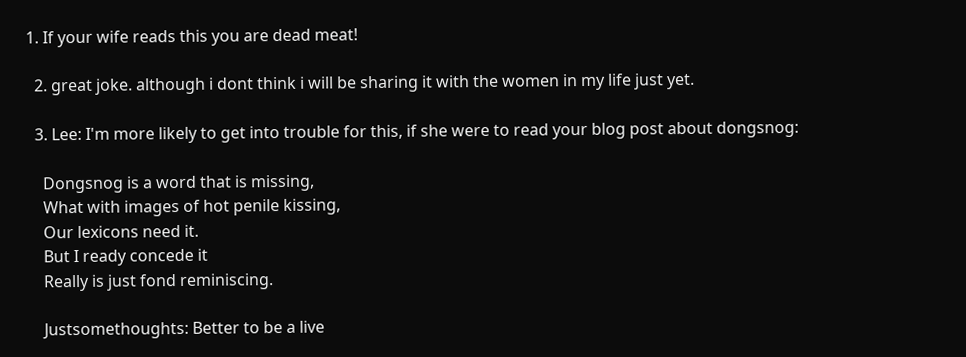1. If your wife reads this you are dead meat!

  2. great joke. although i dont think i will be sharing it with the women in my life just yet.

  3. Lee: I'm more likely to get into trouble for this, if she were to read your blog post about dongsnog:

    Dongsnog is a word that is missing,
    What with images of hot penile kissing,
    Our lexicons need it.
    But I ready concede it
    Really is just fond reminiscing.

    Justsomethoughts: Better to be a live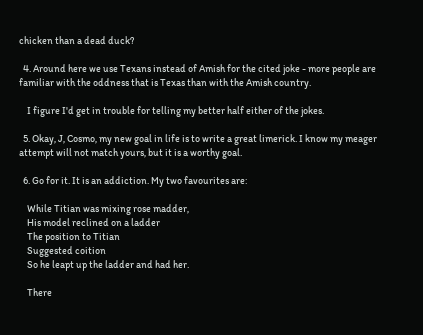chicken than a dead duck?

  4. Around here we use Texans instead of Amish for the cited joke - more people are familiar with the oddness that is Texas than with the Amish country.

    I figure I'd get in trouble for telling my better half either of the jokes.

  5. Okay, J, Cosmo, my new goal in life is to write a great limerick. I know my meager attempt will not match yours, but it is a worthy goal.

  6. Go for it. It is an addiction. My two favourites are:

    While Titian was mixing rose madder,
    His model reclined on a ladder
    The position to Titian
    Suggested coition
    So he leapt up the ladder and had her.

    There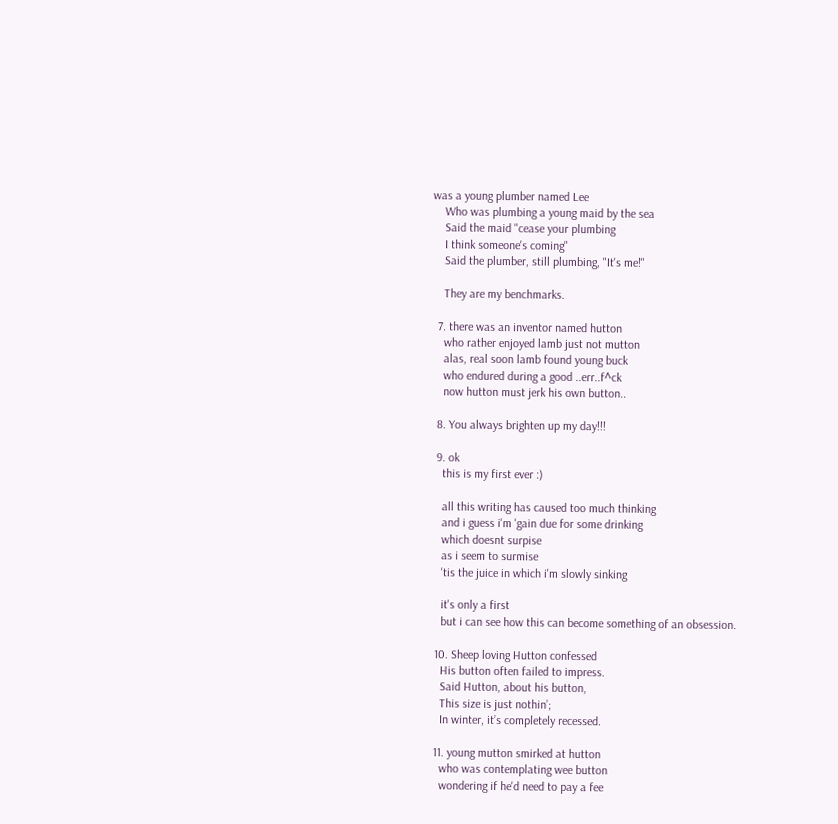was a young plumber named Lee
    Who was plumbing a young maid by the sea
    Said the maid "cease your plumbing
    I think someone's coming"
    Said the plumber, still plumbing, "It's me!"

    They are my benchmarks.

  7. there was an inventor named hutton
    who rather enjoyed lamb just not mutton
    alas, real soon lamb found young buck
    who endured during a good ..err..f^ck
    now hutton must jerk his own button..

  8. You always brighten up my day!!!

  9. ok
    this is my first ever :)

    all this writing has caused too much thinking
    and i guess i'm 'gain due for some drinking
    which doesnt surpise
    as i seem to surmise
    'tis the juice in which i'm slowly sinking

    it's only a first
    but i can see how this can become something of an obsession.

  10. Sheep loving Hutton confessed
    His button often failed to impress.
    Said Hutton, about his button,
    This size is just nothin’;
    In winter, it’s completely recessed.

  11. young mutton smirked at hutton
    who was contemplating wee button
    wondering if he'd need to pay a fee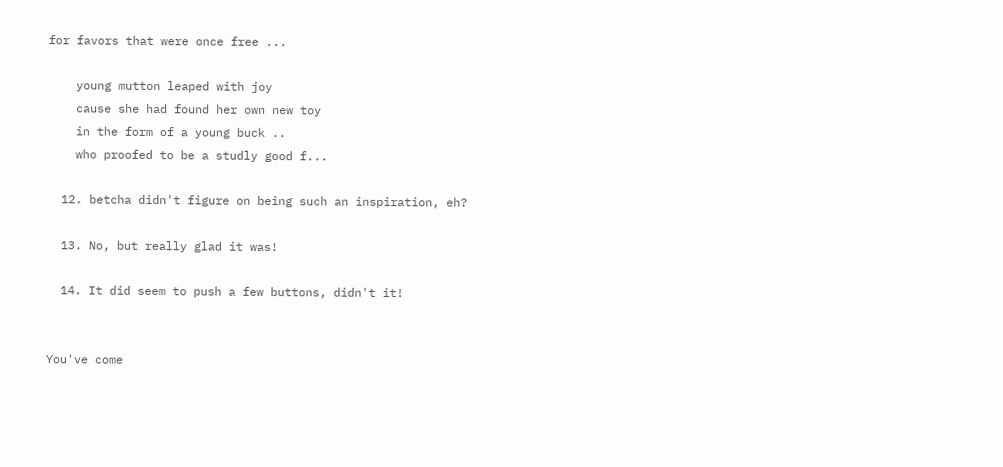for favors that were once free ...

    young mutton leaped with joy
    cause she had found her own new toy
    in the form of a young buck ..
    who proofed to be a studly good f...

  12. betcha didn't figure on being such an inspiration, eh?

  13. No, but really glad it was!

  14. It did seem to push a few buttons, didn't it!


You've come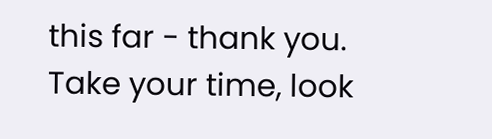this far - thank you.
Take your time, look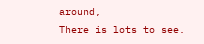around,
There is lots to see.